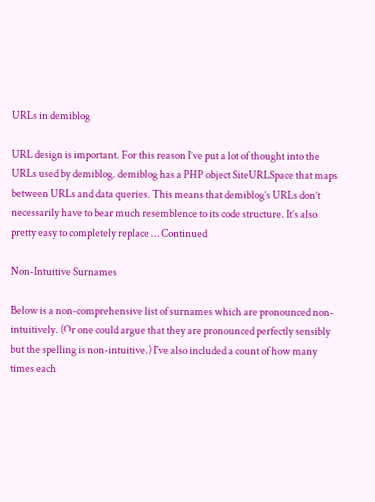URLs in demiblog

URL design is important. For this reason I’ve put a lot of thought into the URLs used by demiblog. demiblog has a PHP object SiteURLSpace that maps between URLs and data queries. This means that demiblog’s URLs don’t necessarily have to bear much resemblence to its code structure. It’s also pretty easy to completely replace … Continued

Non-Intuitive Surnames

Below is a non-comprehensive list of surnames which are pronounced non-intuitively. (Or one could argue that they are pronounced perfectly sensibly but the spelling is non-intuitive.) I've also included a count of how many times each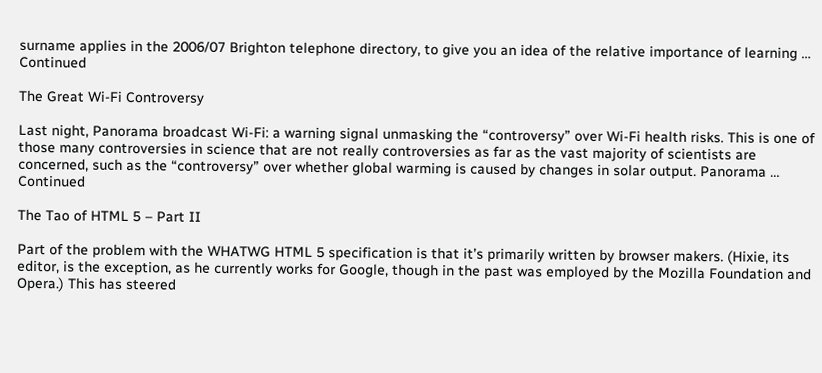surname applies in the 2006/07 Brighton telephone directory, to give you an idea of the relative importance of learning … Continued

The Great Wi-Fi Controversy

Last night, Panorama broadcast Wi-Fi: a warning signal unmasking the “controversy” over Wi-Fi health risks. This is one of those many controversies in science that are not really controversies as far as the vast majority of scientists are concerned, such as the “controversy” over whether global warming is caused by changes in solar output. Panorama … Continued

The Tao of HTML 5 – Part II

Part of the problem with the WHATWG HTML 5 specification is that it’s primarily written by browser makers. (Hixie, its editor, is the exception, as he currently works for Google, though in the past was employed by the Mozilla Foundation and Opera.) This has steered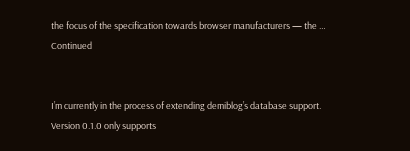the focus of the specification towards browser manufacturers — the … Continued


I’m currently in the process of extending demiblog’s database support. Version 0.1.0 only supports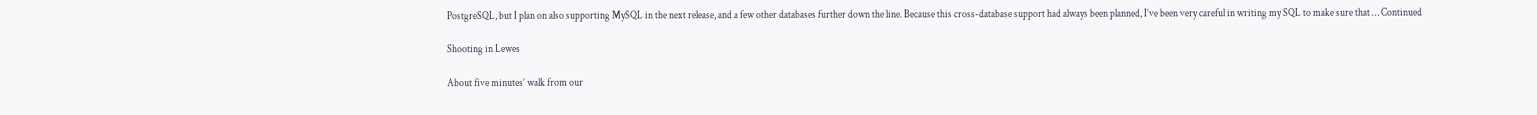PostgreSQL, but I plan on also supporting MySQL in the next release, and a few other databases further down the line. Because this cross-database support had always been planned, I’ve been very careful in writing my SQL to make sure that … Continued

Shooting in Lewes

About five minutes’ walk from our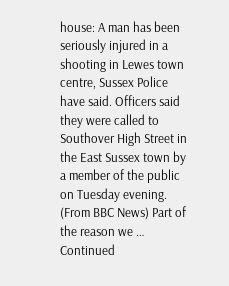house: A man has been seriously injured in a shooting in Lewes town centre, Sussex Police have said. Officers said they were called to Southover High Street in the East Sussex town by a member of the public on Tuesday evening. (From BBC News) Part of the reason we … Continued